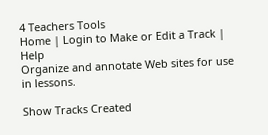4 Teachers Tools
Home | Login to Make or Edit a Track | Help
Organize and annotate Web sites for use in lessons.

Show Tracks Created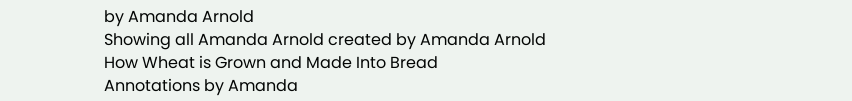by Amanda Arnold
Showing all Amanda Arnold created by Amanda Arnold
How Wheat is Grown and Made Into Bread
Annotations by Amanda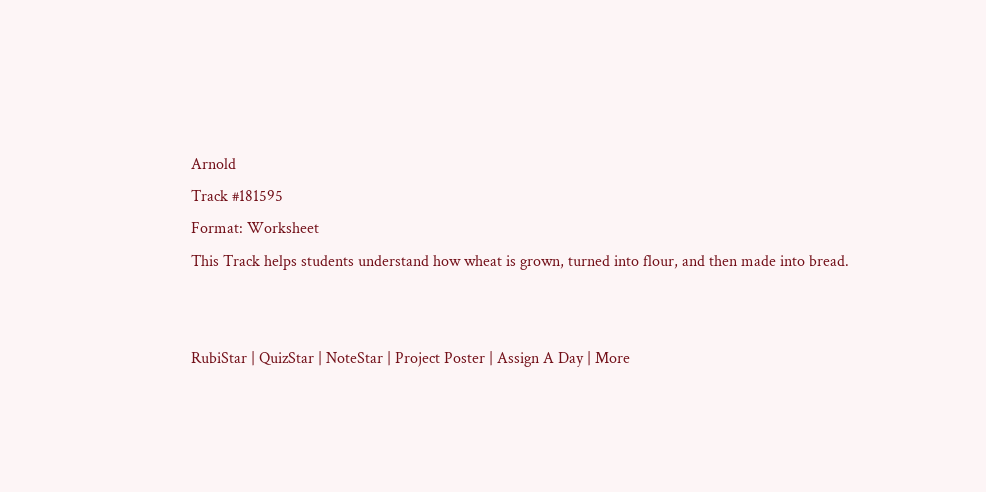Arnold
Track #181595
Format: Worksheet
This Track helps students understand how wheat is grown, turned into flour, and then made into bread.


RubiStar | QuizStar | NoteStar | Project Poster | Assign A Day | More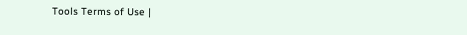Tools Terms of Use |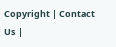Copyright | Contact Us |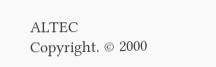ALTEC
Copyright. © 2000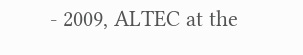- 2009, ALTEC at the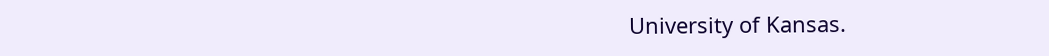University of Kansas.